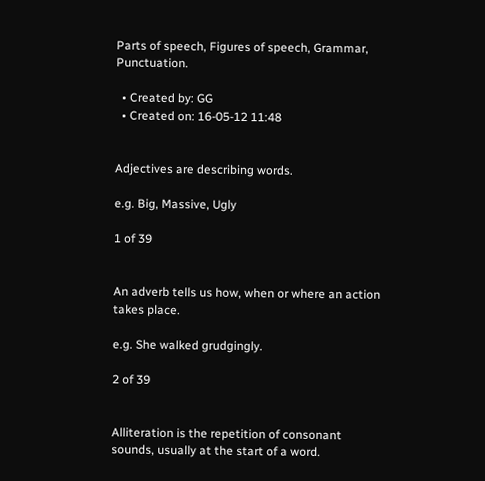Parts of speech, Figures of speech, Grammar, Punctuation.

  • Created by: GG
  • Created on: 16-05-12 11:48


Adjectives are describing words.

e.g. Big, Massive, Ugly

1 of 39


An adverb tells us how, when or where an action takes place.

e.g. She walked grudgingly.

2 of 39


Alliteration is the repetition of consonant sounds, usually at the start of a word.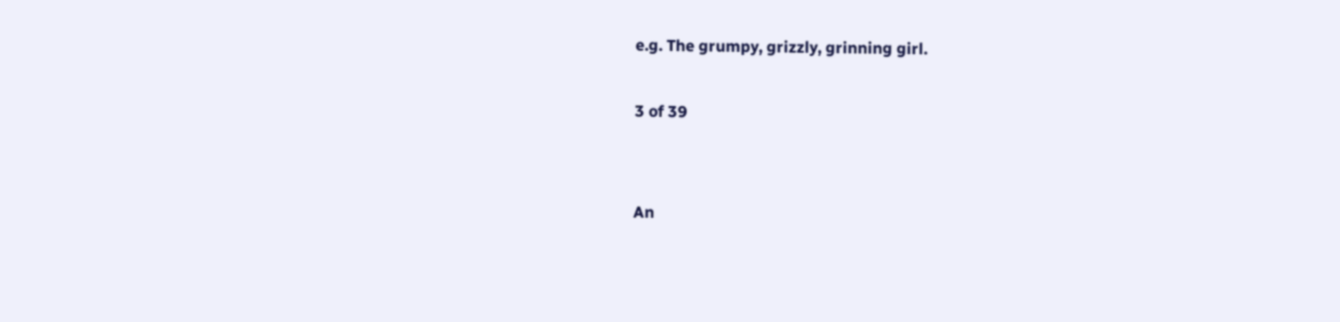e.g. The grumpy, grizzly, grinning girl.

3 of 39


An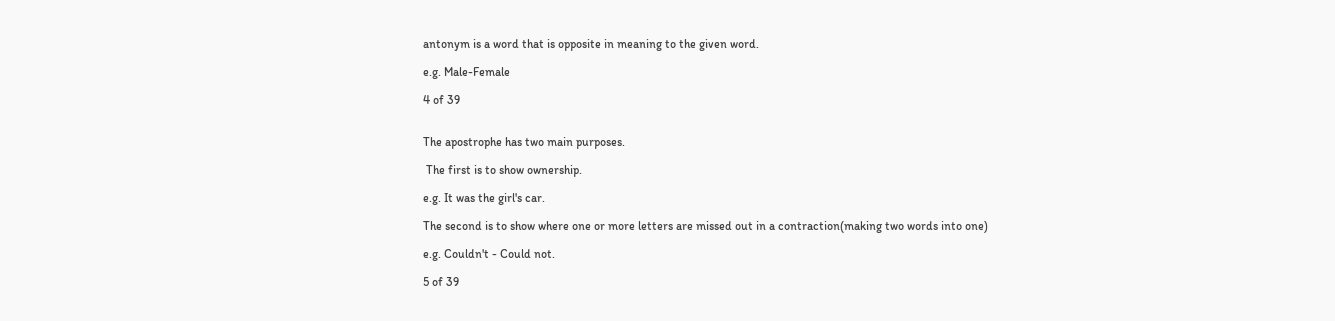antonym is a word that is opposite in meaning to the given word.

e.g. Male-Female

4 of 39


The apostrophe has two main purposes.

 The first is to show ownership.

e.g. It was the girl's car.

The second is to show where one or more letters are missed out in a contraction(making two words into one)

e.g. Couldn't - Could not.

5 of 39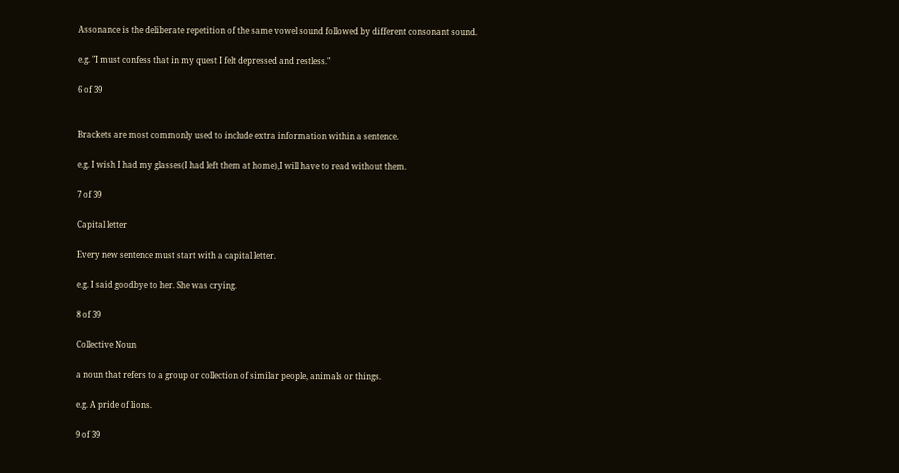Assonance is the deliberate repetition of the same vowel sound followed by different consonant sound.

e.g. "I must confess that in my quest I felt depressed and restless."

6 of 39


Brackets are most commonly used to include extra information within a sentence.

e.g. I wish I had my glasses(I had left them at home),I will have to read without them.

7 of 39

Capital letter

Every new sentence must start with a capital letter.

e.g. I said goodbye to her. She was crying.

8 of 39

Collective Noun

a noun that refers to a group or collection of similar people, animals or things.

e.g. A pride of lions.

9 of 39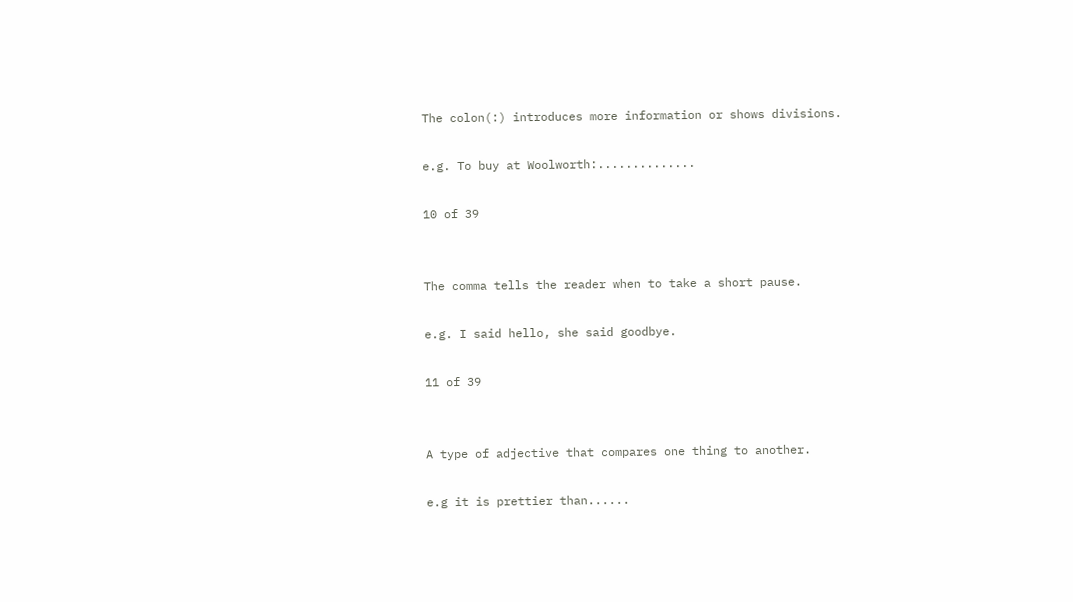The colon(:) introduces more information or shows divisions.

e.g. To buy at Woolworth:..............

10 of 39


The comma tells the reader when to take a short pause.

e.g. I said hello, she said goodbye.

11 of 39


A type of adjective that compares one thing to another.

e.g it is prettier than......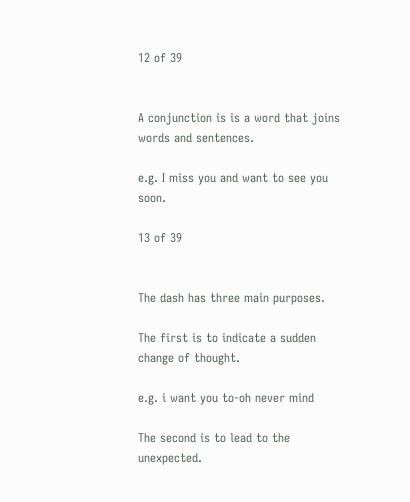12 of 39


A conjunction is is a word that joins words and sentences.

e.g. I miss you and want to see you soon.

13 of 39


The dash has three main purposes.

The first is to indicate a sudden change of thought.

e.g. i want you to-oh never mind

The second is to lead to the unexpected.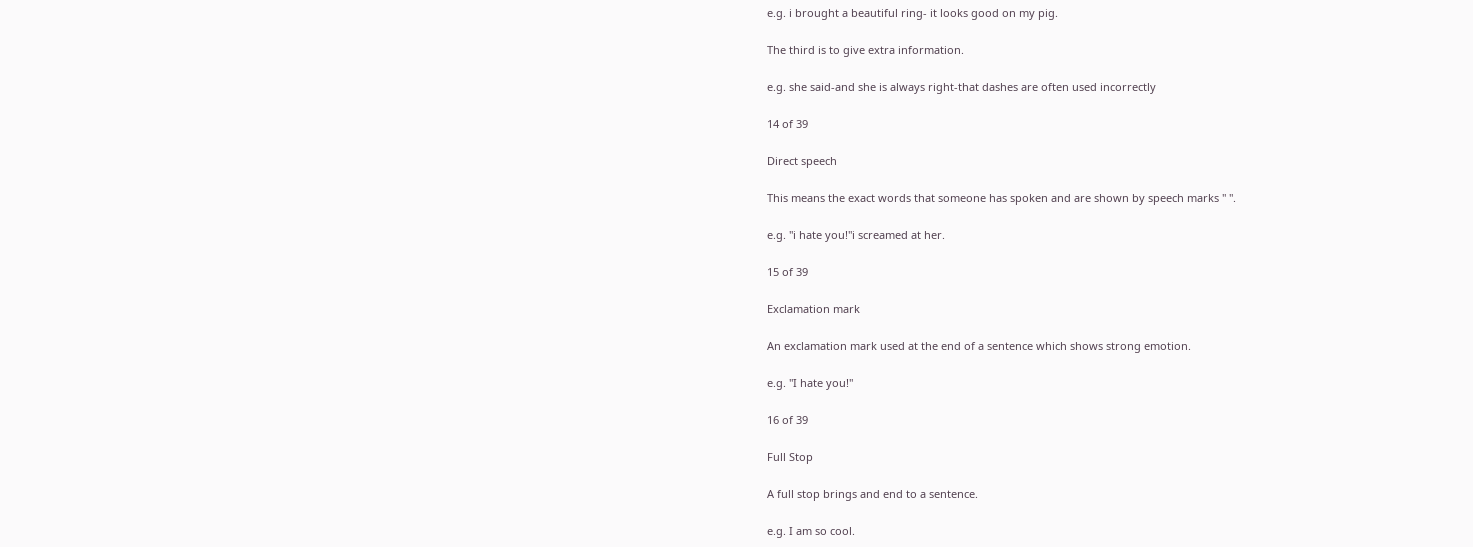e.g. i brought a beautiful ring- it looks good on my pig.

The third is to give extra information.

e.g. she said-and she is always right-that dashes are often used incorrectly

14 of 39

Direct speech

This means the exact words that someone has spoken and are shown by speech marks " ".

e.g. "i hate you!"i screamed at her.

15 of 39

Exclamation mark

An exclamation mark used at the end of a sentence which shows strong emotion.

e.g. "I hate you!"

16 of 39

Full Stop

A full stop brings and end to a sentence.

e.g. I am so cool.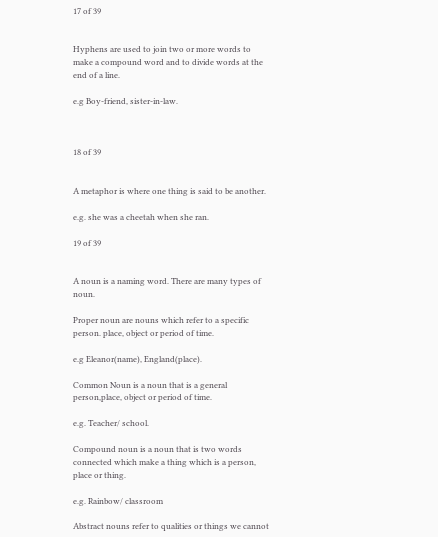17 of 39


Hyphens are used to join two or more words to make a compound word and to divide words at the end of a line.

e.g Boy-friend, sister-in-law.



18 of 39


A metaphor is where one thing is said to be another.

e.g. she was a cheetah when she ran.

19 of 39


A noun is a naming word. There are many types of noun.

Proper noun are nouns which refer to a specific person. place, object or period of time.

e.g Eleanor(name), England(place).

Common Noun is a noun that is a general person,place, object or period of time.

e.g. Teacher/ school.

Compound noun is a noun that is two words connected which make a thing which is a person, place or thing.

e.g. Rainbow/ classroom

Abstract nouns refer to qualities or things we cannot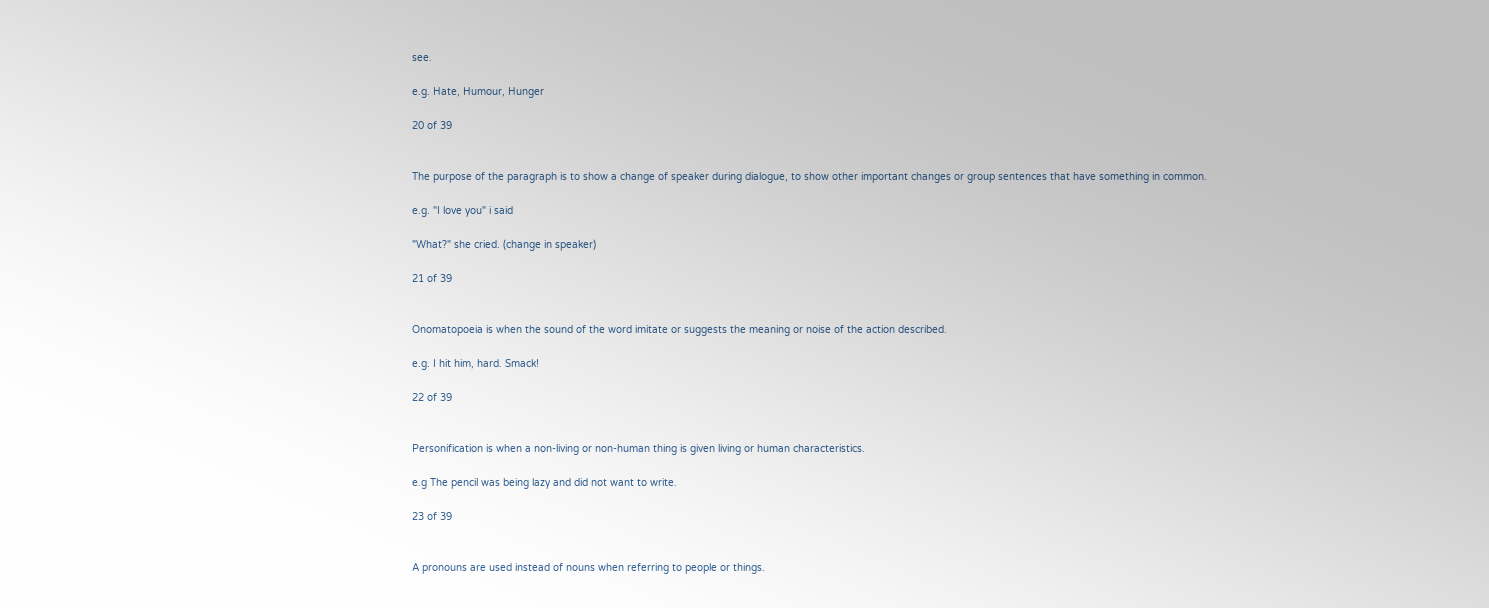see.

e.g. Hate, Humour, Hunger

20 of 39


The purpose of the paragraph is to show a change of speaker during dialogue, to show other important changes or group sentences that have something in common.

e.g. "I love you" i said

"What?" she cried. (change in speaker)

21 of 39


Onomatopoeia is when the sound of the word imitate or suggests the meaning or noise of the action described.

e.g. I hit him, hard. Smack!

22 of 39


Personification is when a non-living or non-human thing is given living or human characteristics.

e.g The pencil was being lazy and did not want to write.

23 of 39


A pronouns are used instead of nouns when referring to people or things.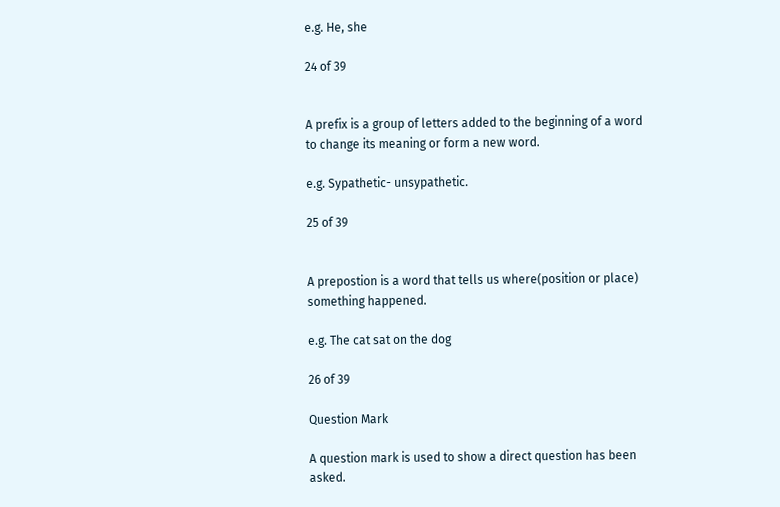e.g. He, she

24 of 39


A prefix is a group of letters added to the beginning of a word to change its meaning or form a new word.

e.g. Sypathetic- unsypathetic.

25 of 39


A prepostion is a word that tells us where(position or place) something happened.

e.g. The cat sat on the dog

26 of 39

Question Mark

A question mark is used to show a direct question has been asked.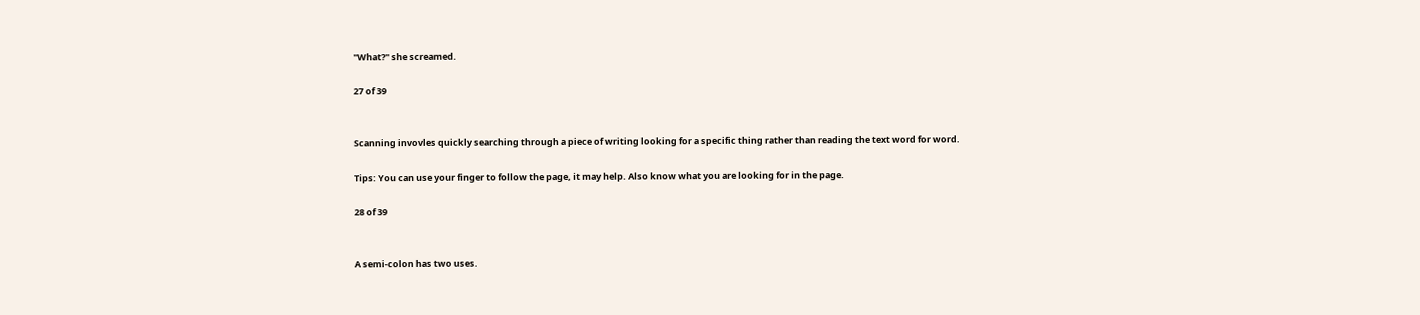"What?" she screamed.

27 of 39


Scanning invovles quickly searching through a piece of writing looking for a specific thing rather than reading the text word for word.

Tips: You can use your finger to follow the page, it may help. Also know what you are looking for in the page.

28 of 39


A semi-colon has two uses.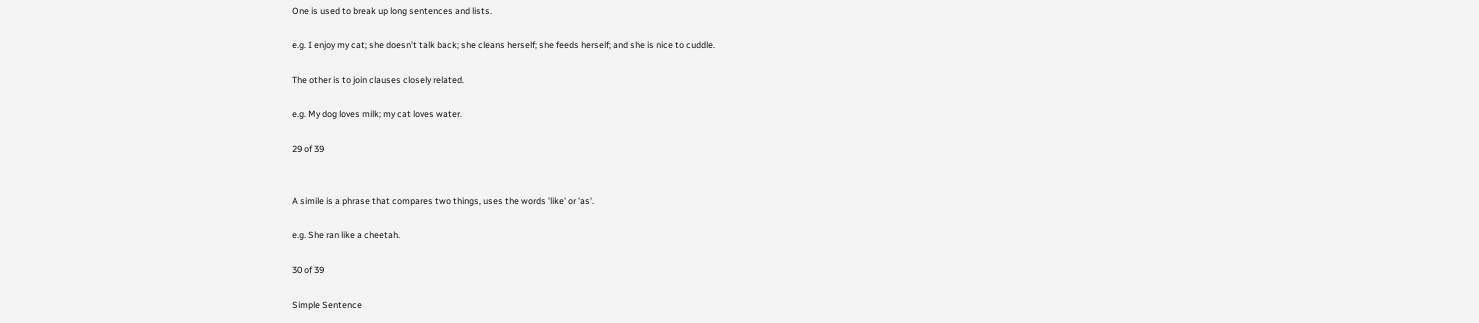One is used to break up long sentences and lists.

e.g. I enjoy my cat; she doesn't talk back; she cleans herself; she feeds herself; and she is nice to cuddle.

The other is to join clauses closely related.

e.g. My dog loves milk; my cat loves water.

29 of 39


A simile is a phrase that compares two things, uses the words 'like' or 'as'.

e.g. She ran like a cheetah.

30 of 39

Simple Sentence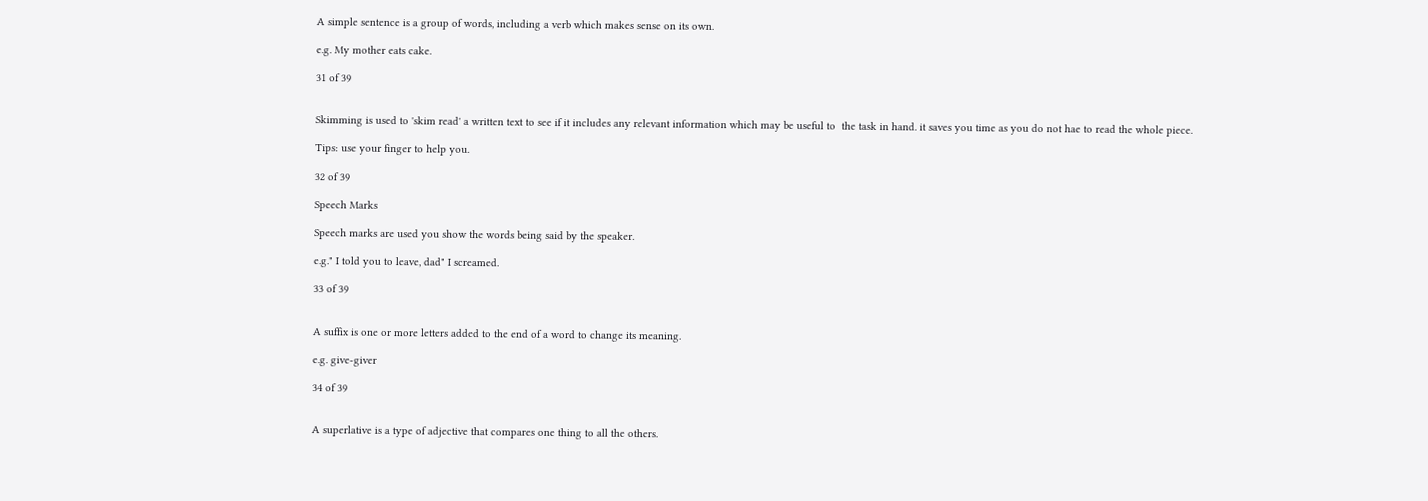A simple sentence is a group of words, including a verb which makes sense on its own.

e.g. My mother eats cake.

31 of 39


Skimming is used to 'skim read' a written text to see if it includes any relevant information which may be useful to  the task in hand. it saves you time as you do not hae to read the whole piece.

Tips: use your finger to help you.

32 of 39

Speech Marks

Speech marks are used you show the words being said by the speaker.

e.g." I told you to leave, dad" I screamed.

33 of 39


A suffix is one or more letters added to the end of a word to change its meaning.

e.g. give-giver

34 of 39


A superlative is a type of adjective that compares one thing to all the others.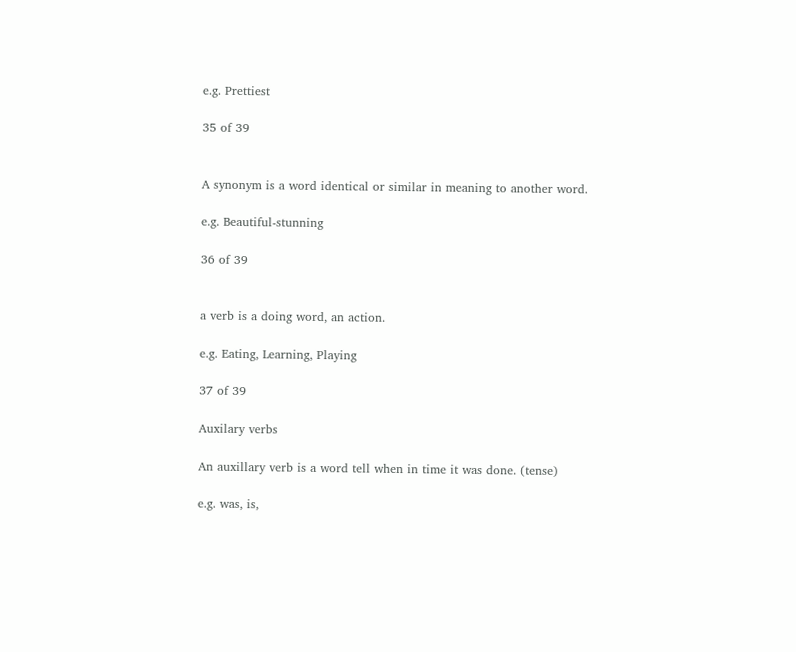e.g. Prettiest

35 of 39


A synonym is a word identical or similar in meaning to another word.

e.g. Beautiful-stunning

36 of 39


a verb is a doing word, an action.

e.g. Eating, Learning, Playing

37 of 39

Auxilary verbs

An auxillary verb is a word tell when in time it was done. (tense)

e.g. was, is,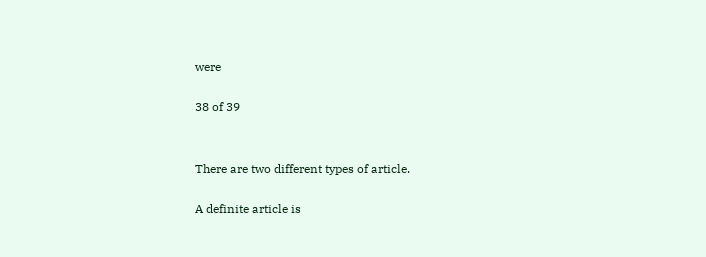were

38 of 39


There are two different types of article.

A definite article is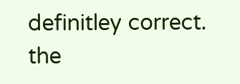definitley correct. the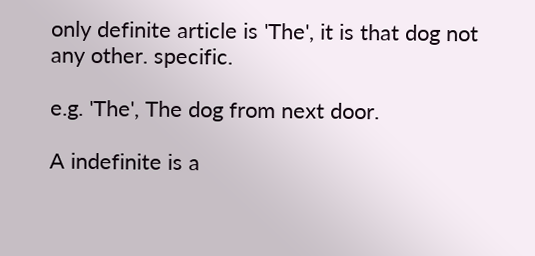only definite article is 'The', it is that dog not any other. specific.

e.g. 'The', The dog from next door.

A indefinite is a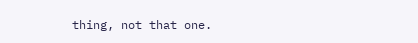thing, not that one.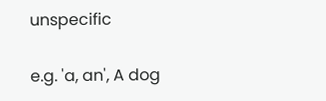unspecific

e.g. 'a, an', A dog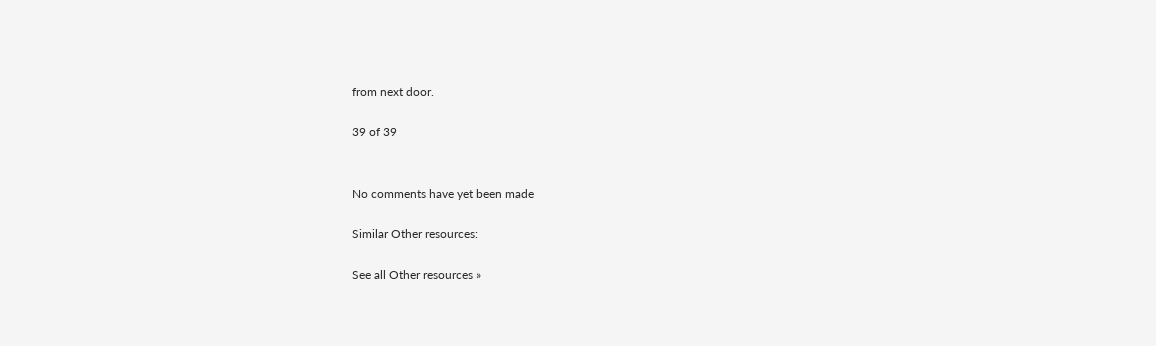from next door.

39 of 39


No comments have yet been made

Similar Other resources:

See all Other resources »